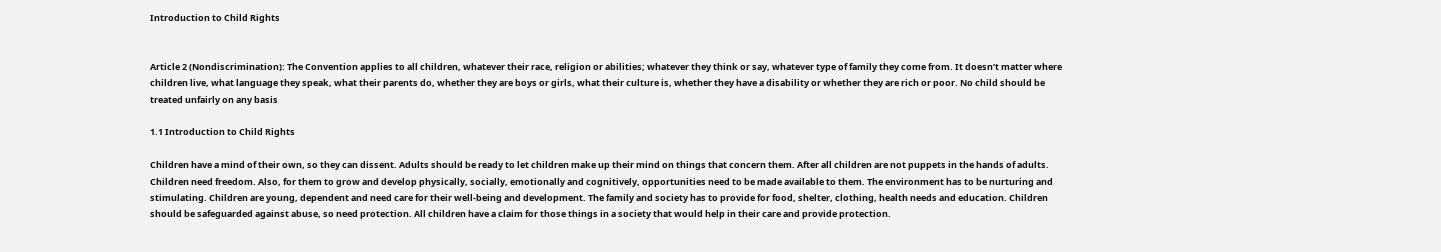Introduction to Child Rights


Article 2 (Nondiscrimination): The Convention applies to all children, whatever their race, religion or abilities; whatever they think or say, whatever type of family they come from. It doesn’t matter where children live, what language they speak, what their parents do, whether they are boys or girls, what their culture is, whether they have a disability or whether they are rich or poor. No child should be treated unfairly on any basis

1.1 Introduction to Child Rights

Children have a mind of their own, so they can dissent. Adults should be ready to let children make up their mind on things that concern them. After all children are not puppets in the hands of adults. Children need freedom. Also, for them to grow and develop physically, socially, emotionally and cognitively, opportunities need to be made available to them. The environment has to be nurturing and stimulating. Children are young, dependent and need care for their well-being and development. The family and society has to provide for food, shelter, clothing, health needs and education. Children should be safeguarded against abuse, so need protection. All children have a claim for those things in a society that would help in their care and provide protection.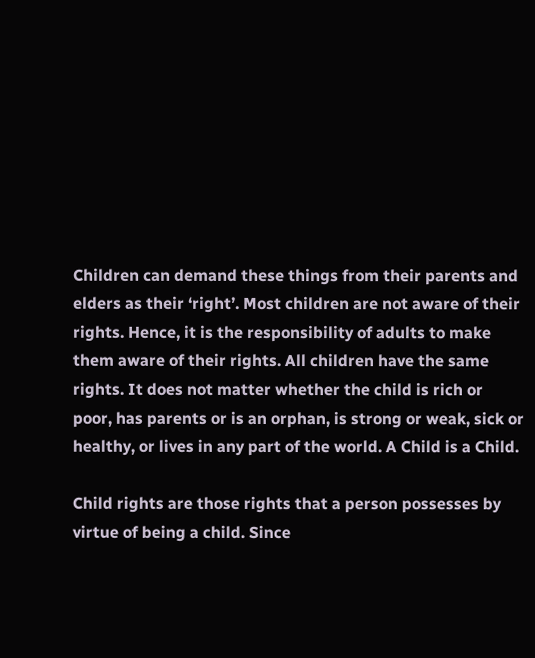Children can demand these things from their parents and elders as their ‘right’. Most children are not aware of their rights. Hence, it is the responsibility of adults to make them aware of their rights. All children have the same rights. It does not matter whether the child is rich or poor, has parents or is an orphan, is strong or weak, sick or healthy, or lives in any part of the world. A Child is a Child.

Child rights are those rights that a person possesses by virtue of being a child. Since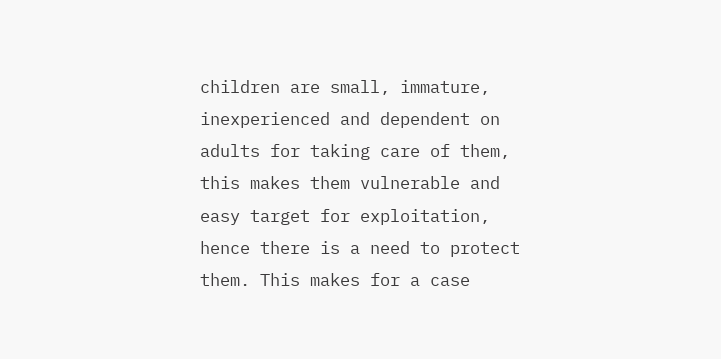children are small, immature, inexperienced and dependent on adults for taking care of them, this makes them vulnerable and easy target for exploitation, hence there is a need to protect them. This makes for a case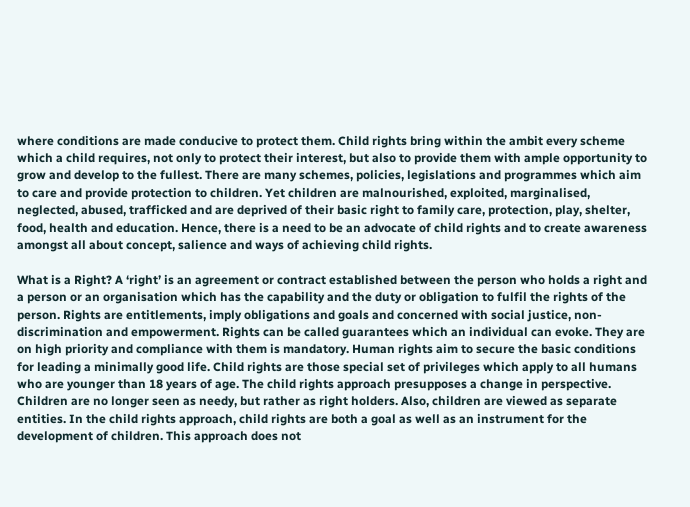where conditions are made conducive to protect them. Child rights bring within the ambit every scheme which a child requires, not only to protect their interest, but also to provide them with ample opportunity to grow and develop to the fullest. There are many schemes, policies, legislations and programmes which aim to care and provide protection to children. Yet children are malnourished, exploited, marginalised, neglected, abused, trafficked and are deprived of their basic right to family care, protection, play, shelter, food, health and education. Hence, there is a need to be an advocate of child rights and to create awareness amongst all about concept, salience and ways of achieving child rights.

What is a Right? A ‘right’ is an agreement or contract established between the person who holds a right and a person or an organisation which has the capability and the duty or obligation to fulfil the rights of the person. Rights are entitlements, imply obligations and goals and concerned with social justice, non-discrimination and empowerment. Rights can be called guarantees which an individual can evoke. They are on high priority and compliance with them is mandatory. Human rights aim to secure the basic conditions for leading a minimally good life. Child rights are those special set of privileges which apply to all humans who are younger than 18 years of age. The child rights approach presupposes a change in perspective. Children are no longer seen as needy, but rather as right holders. Also, children are viewed as separate entities. In the child rights approach, child rights are both a goal as well as an instrument for the development of children. This approach does not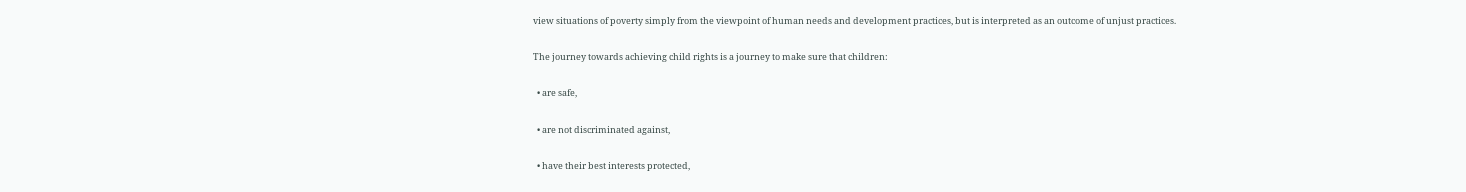view situations of poverty simply from the viewpoint of human needs and development practices, but is interpreted as an outcome of unjust practices.

The journey towards achieving child rights is a journey to make sure that children:

  • are safe,

  • are not discriminated against,

  • have their best interests protected,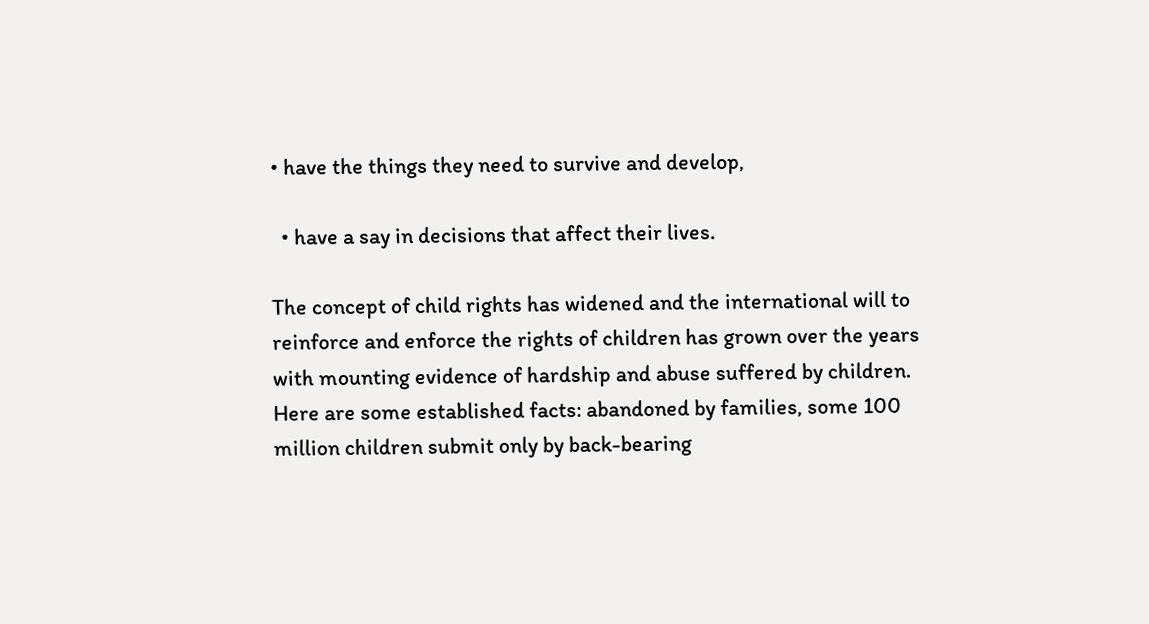• have the things they need to survive and develop,

  • have a say in decisions that affect their lives.

The concept of child rights has widened and the international will to reinforce and enforce the rights of children has grown over the years with mounting evidence of hardship and abuse suffered by children. Here are some established facts: abandoned by families, some 100 million children submit only by back-bearing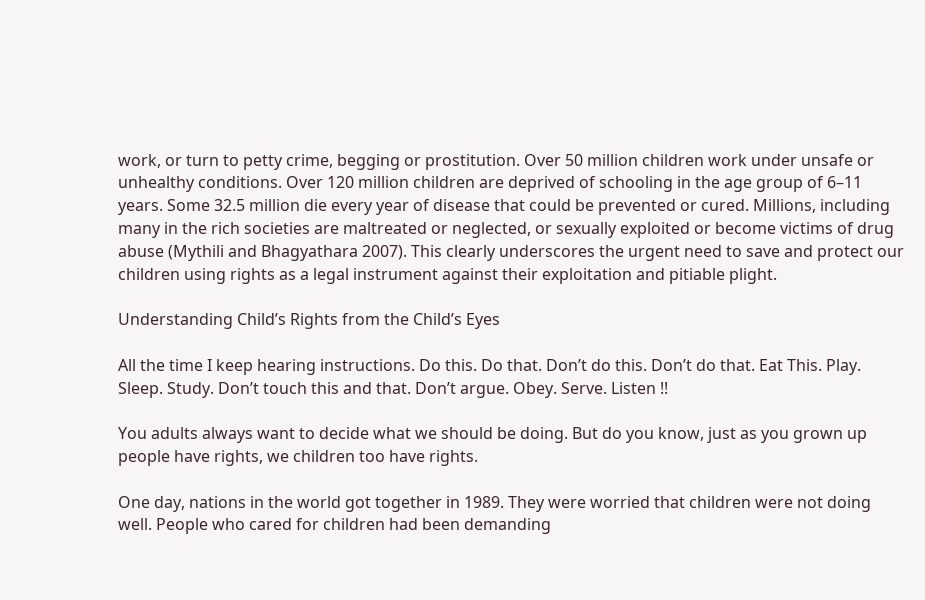work, or turn to petty crime, begging or prostitution. Over 50 million children work under unsafe or unhealthy conditions. Over 120 million children are deprived of schooling in the age group of 6–11 years. Some 32.5 million die every year of disease that could be prevented or cured. Millions, including many in the rich societies are maltreated or neglected, or sexually exploited or become victims of drug abuse (Mythili and Bhagyathara 2007). This clearly underscores the urgent need to save and protect our children using rights as a legal instrument against their exploitation and pitiable plight.

Understanding Child’s Rights from the Child’s Eyes

All the time I keep hearing instructions. Do this. Do that. Don’t do this. Don’t do that. Eat This. Play. Sleep. Study. Don’t touch this and that. Don’t argue. Obey. Serve. Listen !!

You adults always want to decide what we should be doing. But do you know, just as you grown up people have rights, we children too have rights.

One day, nations in the world got together in 1989. They were worried that children were not doing well. People who cared for children had been demanding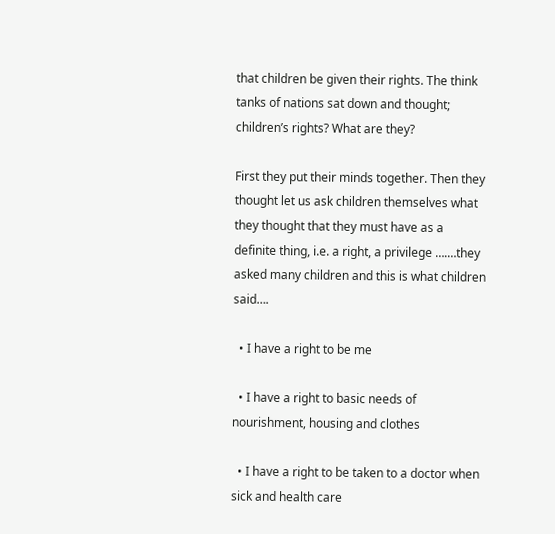that children be given their rights. The think tanks of nations sat down and thought; children’s rights? What are they?

First they put their minds together. Then they thought let us ask children themselves what they thought that they must have as a definite thing, i.e. a right, a privilege ….…they asked many children and this is what children said….

  • I have a right to be me

  • I have a right to basic needs of nourishment, housing and clothes

  • I have a right to be taken to a doctor when sick and health care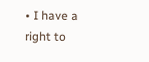• I have a right to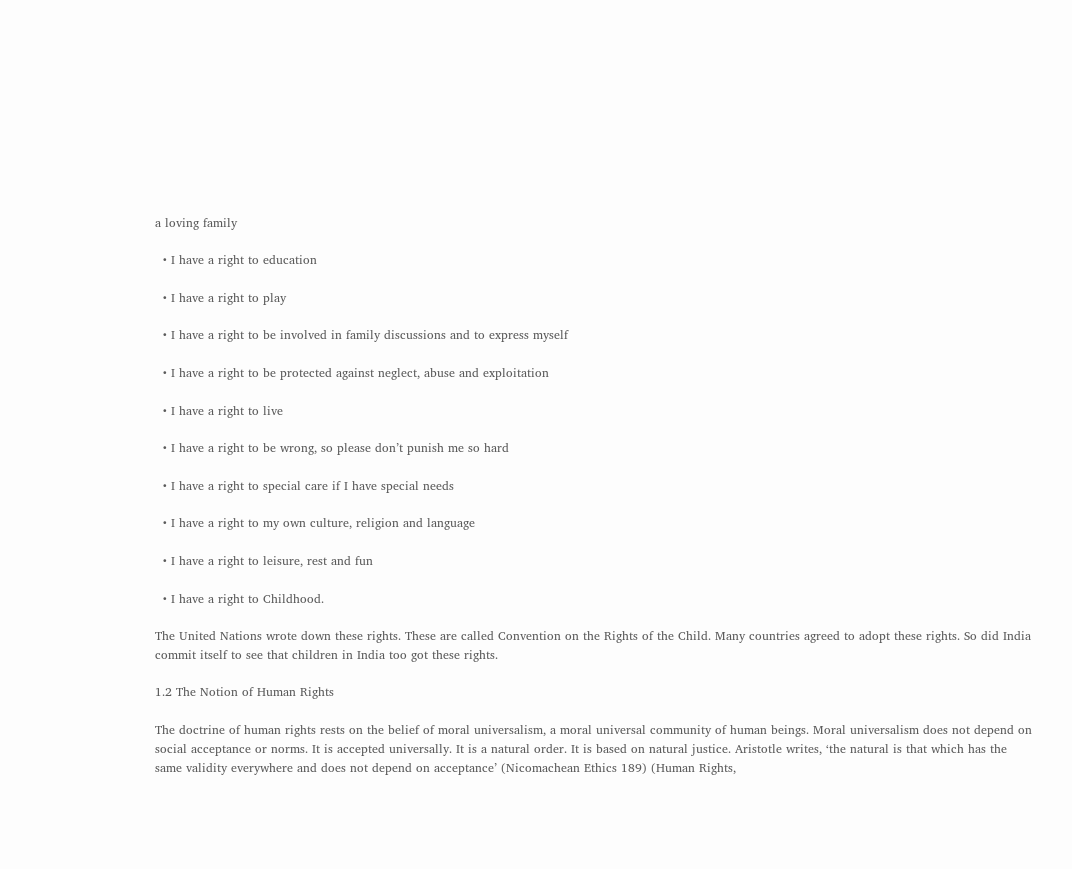a loving family

  • I have a right to education

  • I have a right to play

  • I have a right to be involved in family discussions and to express myself

  • I have a right to be protected against neglect, abuse and exploitation

  • I have a right to live

  • I have a right to be wrong, so please don’t punish me so hard

  • I have a right to special care if I have special needs

  • I have a right to my own culture, religion and language

  • I have a right to leisure, rest and fun

  • I have a right to Childhood.

The United Nations wrote down these rights. These are called Convention on the Rights of the Child. Many countries agreed to adopt these rights. So did India commit itself to see that children in India too got these rights.

1.2 The Notion of Human Rights

The doctrine of human rights rests on the belief of moral universalism, a moral universal community of human beings. Moral universalism does not depend on social acceptance or norms. It is accepted universally. It is a natural order. It is based on natural justice. Aristotle writes, ‘the natural is that which has the same validity everywhere and does not depend on acceptance’ (Nicomachean Ethics 189) (Human Rights,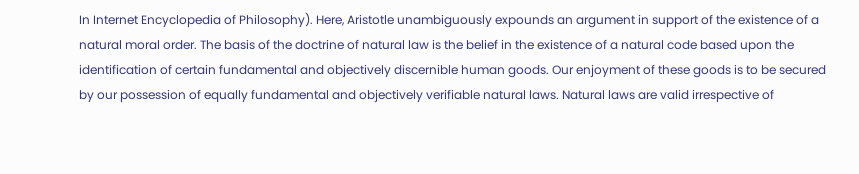In Internet Encyclopedia of Philosophy). Here, Aristotle unambiguously expounds an argument in support of the existence of a natural moral order. The basis of the doctrine of natural law is the belief in the existence of a natural code based upon the identification of certain fundamental and objectively discernible human goods. Our enjoyment of these goods is to be secured by our possession of equally fundamental and objectively verifiable natural laws. Natural laws are valid irrespective of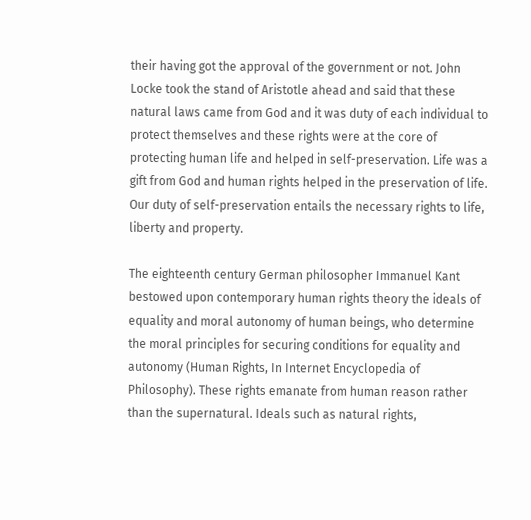their having got the approval of the government or not. John Locke took the stand of Aristotle ahead and said that these natural laws came from God and it was duty of each individual to protect themselves and these rights were at the core of protecting human life and helped in self-preservation. Life was a gift from God and human rights helped in the preservation of life. Our duty of self-preservation entails the necessary rights to life, liberty and property.

The eighteenth century German philosopher Immanuel Kant bestowed upon contemporary human rights theory the ideals of equality and moral autonomy of human beings, who determine the moral principles for securing conditions for equality and autonomy (Human Rights, In Internet Encyclopedia of Philosophy). These rights emanate from human reason rather than the supernatural. Ideals such as natural rights,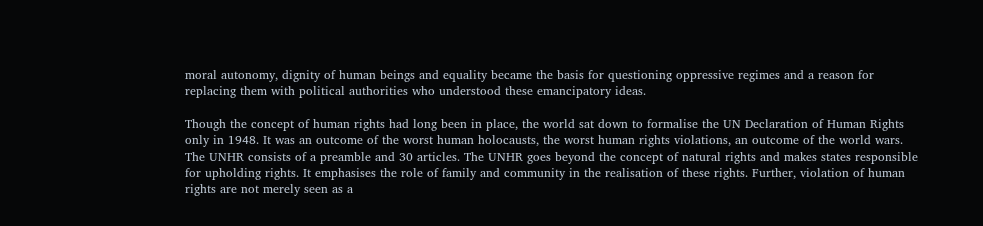moral autonomy, dignity of human beings and equality became the basis for questioning oppressive regimes and a reason for replacing them with political authorities who understood these emancipatory ideas.

Though the concept of human rights had long been in place, the world sat down to formalise the UN Declaration of Human Rights only in 1948. It was an outcome of the worst human holocausts, the worst human rights violations, an outcome of the world wars. The UNHR consists of a preamble and 30 articles. The UNHR goes beyond the concept of natural rights and makes states responsible for upholding rights. It emphasises the role of family and community in the realisation of these rights. Further, violation of human rights are not merely seen as a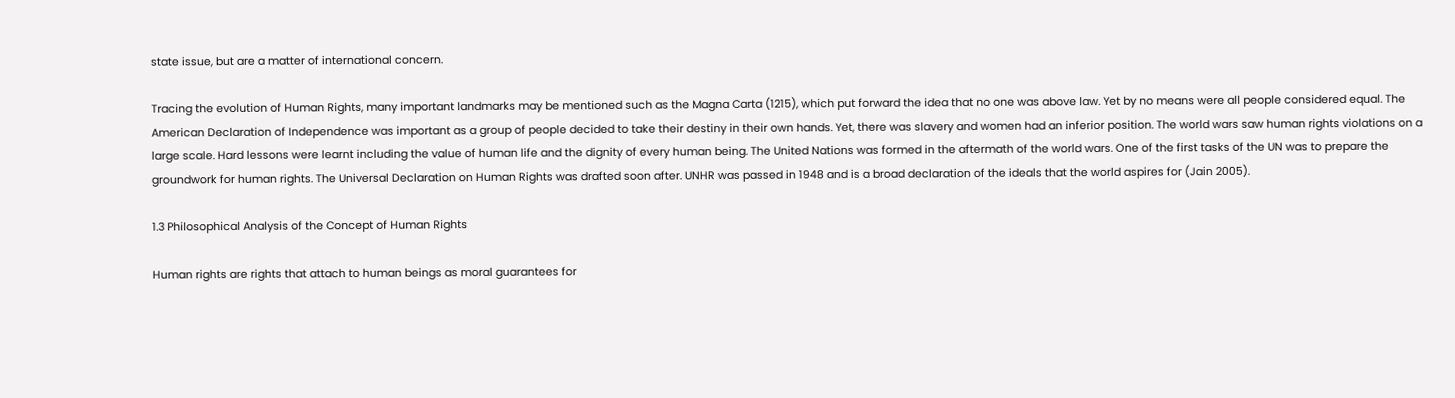state issue, but are a matter of international concern.

Tracing the evolution of Human Rights, many important landmarks may be mentioned such as the Magna Carta (1215), which put forward the idea that no one was above law. Yet by no means were all people considered equal. The American Declaration of Independence was important as a group of people decided to take their destiny in their own hands. Yet, there was slavery and women had an inferior position. The world wars saw human rights violations on a large scale. Hard lessons were learnt including the value of human life and the dignity of every human being. The United Nations was formed in the aftermath of the world wars. One of the first tasks of the UN was to prepare the groundwork for human rights. The Universal Declaration on Human Rights was drafted soon after. UNHR was passed in 1948 and is a broad declaration of the ideals that the world aspires for (Jain 2005).

1.3 Philosophical Analysis of the Concept of Human Rights

Human rights are rights that attach to human beings as moral guarantees for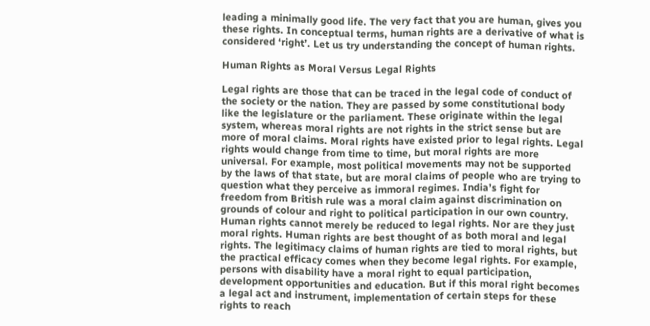leading a minimally good life. The very fact that you are human, gives you these rights. In conceptual terms, human rights are a derivative of what is considered ‘right’. Let us try understanding the concept of human rights.

Human Rights as Moral Versus Legal Rights

Legal rights are those that can be traced in the legal code of conduct of the society or the nation. They are passed by some constitutional body like the legislature or the parliament. These originate within the legal system, whereas moral rights are not rights in the strict sense but are more of moral claims. Moral rights have existed prior to legal rights. Legal rights would change from time to time, but moral rights are more universal. For example, most political movements may not be supported by the laws of that state, but are moral claims of people who are trying to question what they perceive as immoral regimes. India’s fight for freedom from British rule was a moral claim against discrimination on grounds of colour and right to political participation in our own country. Human rights cannot merely be reduced to legal rights. Nor are they just moral rights. Human rights are best thought of as both moral and legal rights. The legitimacy claims of human rights are tied to moral rights, but the practical efficacy comes when they become legal rights. For example, persons with disability have a moral right to equal participation, development opportunities and education. But if this moral right becomes a legal act and instrument, implementation of certain steps for these rights to reach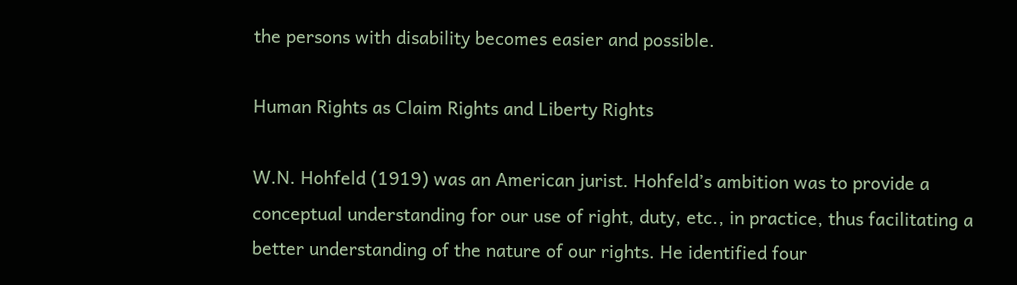the persons with disability becomes easier and possible.

Human Rights as Claim Rights and Liberty Rights

W.N. Hohfeld (1919) was an American jurist. Hohfeld’s ambition was to provide a conceptual understanding for our use of right, duty, etc., in practice, thus facilitating a better understanding of the nature of our rights. He identified four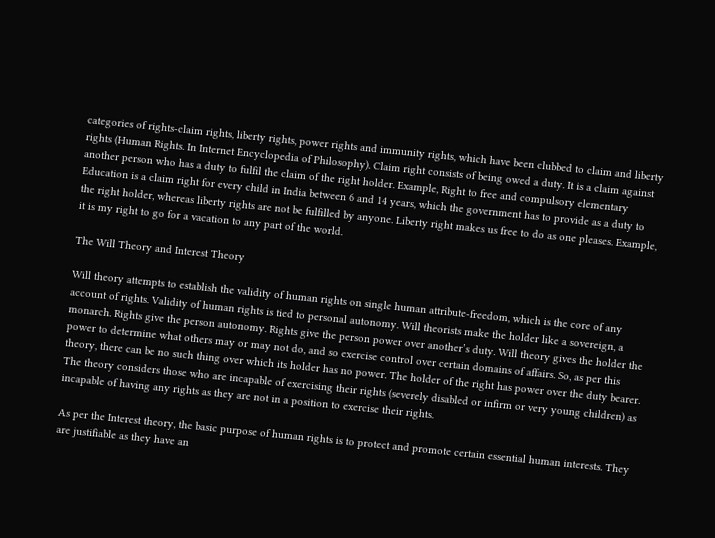categories of rights-claim rights, liberty rights, power rights and immunity rights, which have been clubbed to claim and liberty rights (Human Rights. In Internet Encyclopedia of Philosophy). Claim right consists of being owed a duty. It is a claim against another person who has a duty to fulfil the claim of the right holder. Example, Right to free and compulsory elementary Education is a claim right for every child in India between 6 and 14 years, which the government has to provide as a duty to the right holder, whereas liberty rights are not be fulfilled by anyone. Liberty right makes us free to do as one pleases. Example, it is my right to go for a vacation to any part of the world.

The Will Theory and Interest Theory

Will theory attempts to establish the validity of human rights on single human attribute-freedom, which is the core of any account of rights. Validity of human rights is tied to personal autonomy. Will theorists make the holder like a sovereign, a monarch. Rights give the person autonomy. Rights give the person power over another’s duty. Will theory gives the holder the power to determine what others may or may not do, and so exercise control over certain domains of affairs. So, as per this theory, there can be no such thing over which its holder has no power. The holder of the right has power over the duty bearer. The theory considers those who are incapable of exercising their rights (severely disabled or infirm or very young children) as incapable of having any rights as they are not in a position to exercise their rights.

As per the Interest theory, the basic purpose of human rights is to protect and promote certain essential human interests. They are justifiable as they have an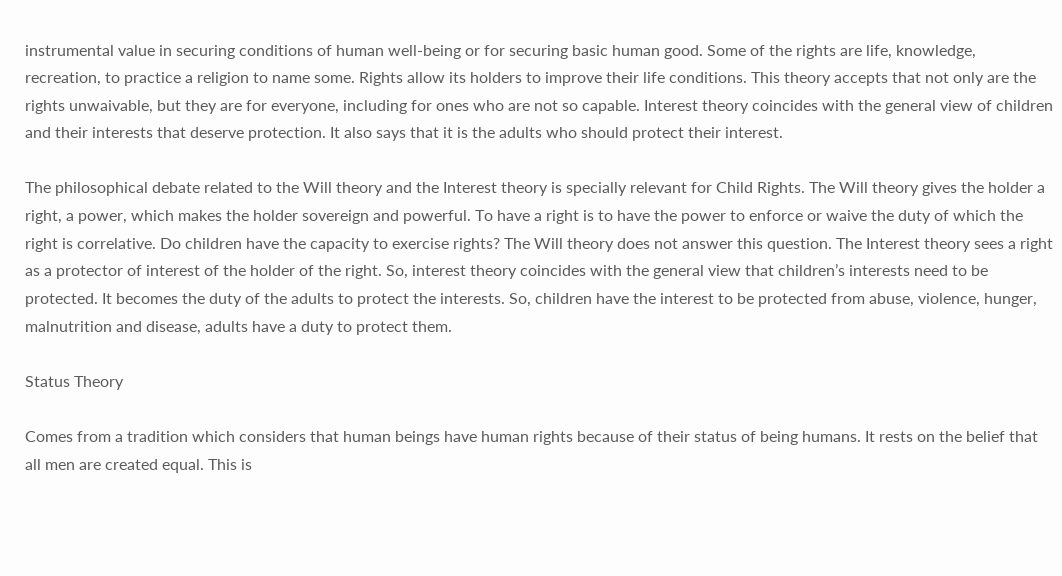instrumental value in securing conditions of human well-being or for securing basic human good. Some of the rights are life, knowledge, recreation, to practice a religion to name some. Rights allow its holders to improve their life conditions. This theory accepts that not only are the rights unwaivable, but they are for everyone, including for ones who are not so capable. Interest theory coincides with the general view of children and their interests that deserve protection. It also says that it is the adults who should protect their interest.

The philosophical debate related to the Will theory and the Interest theory is specially relevant for Child Rights. The Will theory gives the holder a right, a power, which makes the holder sovereign and powerful. To have a right is to have the power to enforce or waive the duty of which the right is correlative. Do children have the capacity to exercise rights? The Will theory does not answer this question. The Interest theory sees a right as a protector of interest of the holder of the right. So, interest theory coincides with the general view that children’s interests need to be protected. It becomes the duty of the adults to protect the interests. So, children have the interest to be protected from abuse, violence, hunger, malnutrition and disease, adults have a duty to protect them.

Status Theory

Comes from a tradition which considers that human beings have human rights because of their status of being humans. It rests on the belief that all men are created equal. This is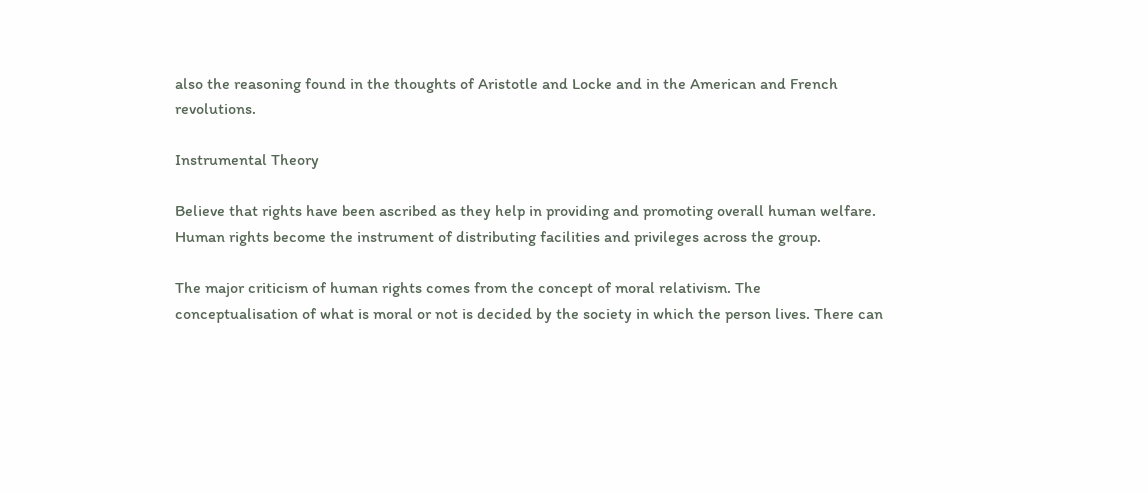also the reasoning found in the thoughts of Aristotle and Locke and in the American and French revolutions.

Instrumental Theory

Believe that rights have been ascribed as they help in providing and promoting overall human welfare. Human rights become the instrument of distributing facilities and privileges across the group.

The major criticism of human rights comes from the concept of moral relativism. The conceptualisation of what is moral or not is decided by the society in which the person lives. There can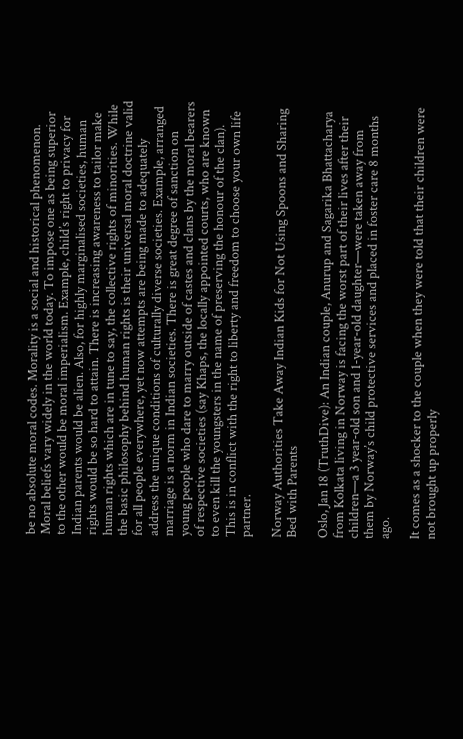be no absolute moral codes. Morality is a social and historical phenomenon. Moral beliefs vary widely in the world today. To impose one as being superior to the other would be moral imperialism. Example, child’s right to privacy for Indian parents would be alien. Also, for highly marginalised societies, human rights would be so hard to attain. There is increasing awareness to tailor make human rights which are in tune to say, the collective rights of minorities. While the basic philosophy behind human rights is their universal moral doctrine valid for all people everywhere, yet now attempts are being made to adequately address the unique conditions of culturally diverse societies. Example, arranged marriage is a norm in Indian societies. There is great degree of sanction on young people who dare to marry outside of castes and clans by the moral bearers of respective societies (say Khaps, the locally appointed courts, who are known to even kill the youngsters in the name of preserving the honour of the clan). This is in conflict with the right to liberty and freedom to choose your own life partner.

Norway Authorities Take Away Indian Kids for Not Using Spoons and Sharing Bed with Parents

Oslo, Jan 18 (TruthDive): An Indian couple, Anurup and Sagarika Bhattacharya from Kolkata living in Norway is facing the worst part of their lives after their children—a 3 year-old son and 1-year-old daughter—were taken away from them by Norway’s child protective services and placed in foster care 8 months ago.

It comes as a shocker to the couple when they were told that their children were not brought up properly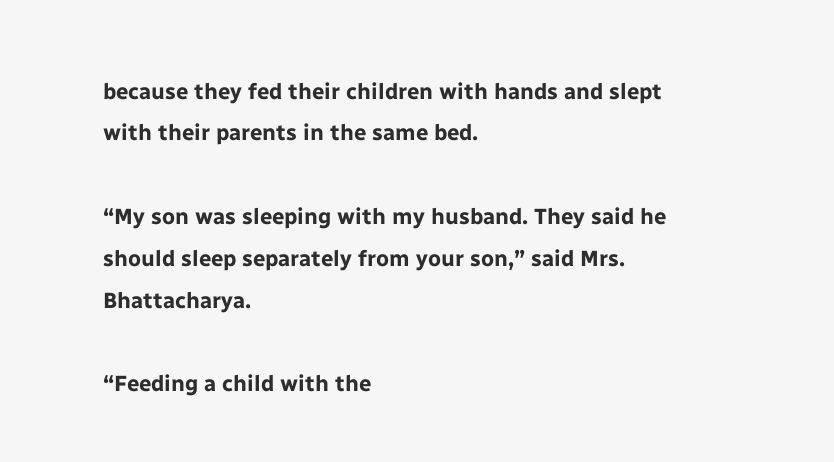because they fed their children with hands and slept with their parents in the same bed.

“My son was sleeping with my husband. They said he should sleep separately from your son,” said Mrs. Bhattacharya.

“Feeding a child with the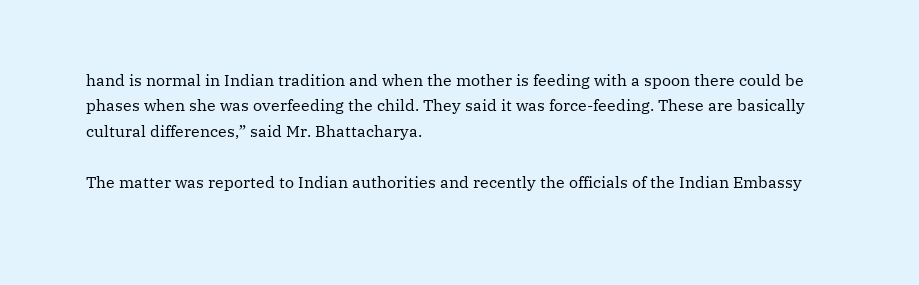hand is normal in Indian tradition and when the mother is feeding with a spoon there could be phases when she was overfeeding the child. They said it was force-feeding. These are basically cultural differences,” said Mr. Bhattacharya.

The matter was reported to Indian authorities and recently the officials of the Indian Embassy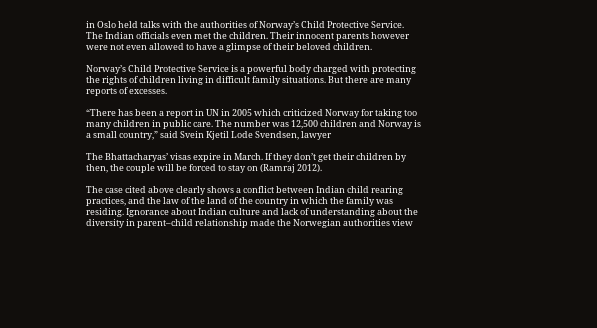in Oslo held talks with the authorities of Norway’s Child Protective Service. The Indian officials even met the children. Their innocent parents however were not even allowed to have a glimpse of their beloved children.

Norway’s Child Protective Service is a powerful body charged with protecting the rights of children living in difficult family situations. But there are many reports of excesses.

“There has been a report in UN in 2005 which criticized Norway for taking too many children in public care. The number was 12,500 children and Norway is a small country,” said Svein Kjetil Lode Svendsen, lawyer

The Bhattacharyas’ visas expire in March. If they don’t get their children by then, the couple will be forced to stay on (Ramraj 2012).

The case cited above clearly shows a conflict between Indian child rearing practices, and the law of the land of the country in which the family was residing. Ignorance about Indian culture and lack of understanding about the diversity in parent–child relationship made the Norwegian authorities view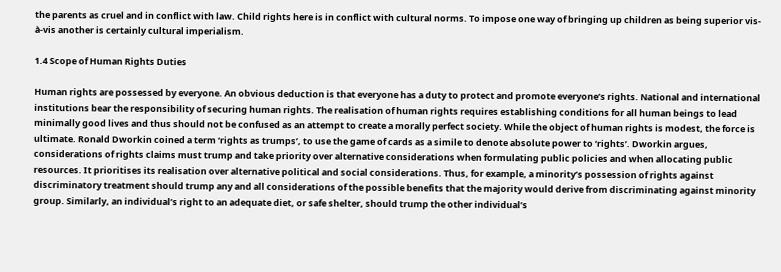the parents as cruel and in conflict with law. Child rights here is in conflict with cultural norms. To impose one way of bringing up children as being superior vis-à-vis another is certainly cultural imperialism.

1.4 Scope of Human Rights Duties

Human rights are possessed by everyone. An obvious deduction is that everyone has a duty to protect and promote everyone’s rights. National and international institutions bear the responsibility of securing human rights. The realisation of human rights requires establishing conditions for all human beings to lead minimally good lives and thus should not be confused as an attempt to create a morally perfect society. While the object of human rights is modest, the force is ultimate. Ronald Dworkin coined a term ‘rights as trumps’, to use the game of cards as a simile to denote absolute power to ‘rights’. Dworkin argues, considerations of rights claims must trump and take priority over alternative considerations when formulating public policies and when allocating public resources. It prioritises its realisation over alternative political and social considerations. Thus, for example, a minority’s possession of rights against discriminatory treatment should trump any and all considerations of the possible benefits that the majority would derive from discriminating against minority group. Similarly, an individual’s right to an adequate diet, or safe shelter, should trump the other individual’s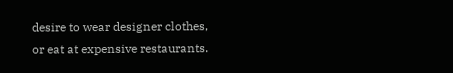desire to wear designer clothes, or eat at expensive restaurants.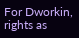For Dworkin, rights as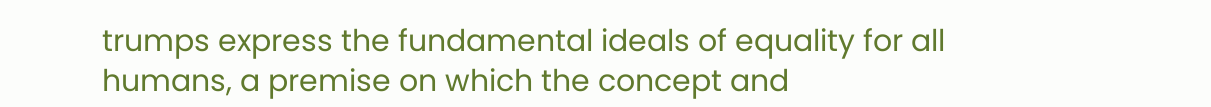trumps express the fundamental ideals of equality for all humans, a premise on which the concept and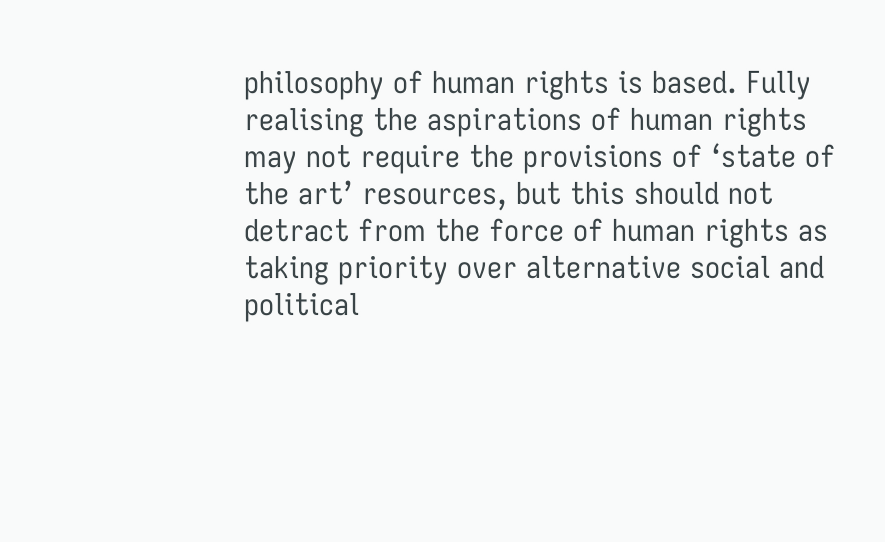philosophy of human rights is based. Fully realising the aspirations of human rights may not require the provisions of ‘state of the art’ resources, but this should not detract from the force of human rights as taking priority over alternative social and political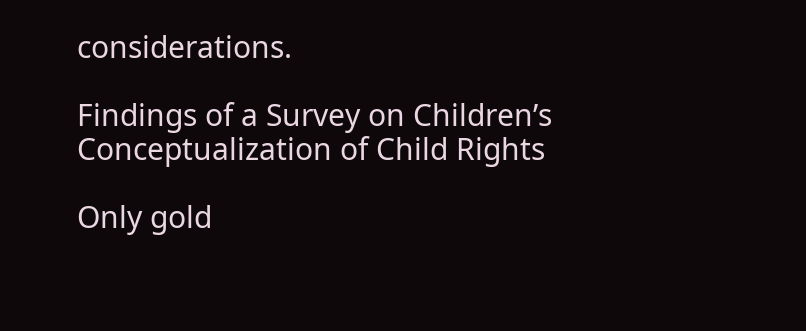considerations.

Findings of a Survey on Children’s Conceptualization of Child Rights

Only gold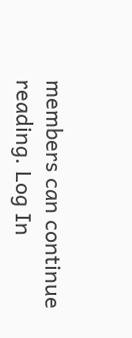members can continue reading. Log In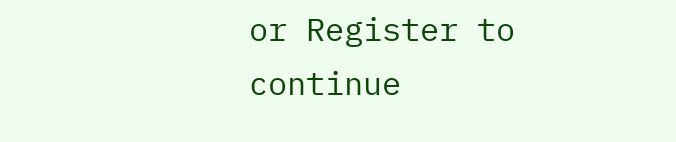or Register to continue